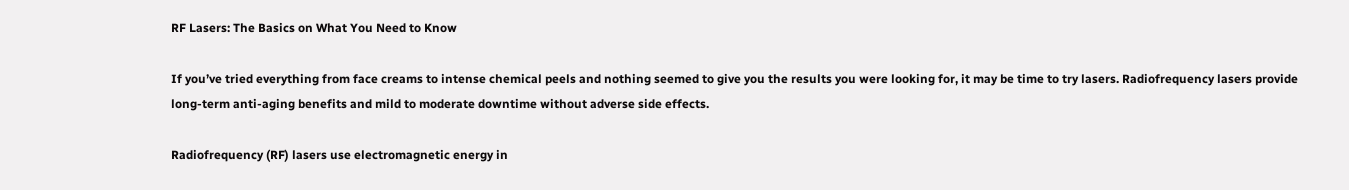RF Lasers: The Basics on What You Need to Know

If you’ve tried everything from face creams to intense chemical peels and nothing seemed to give you the results you were looking for, it may be time to try lasers. Radiofrequency lasers provide long-term anti-aging benefits and mild to moderate downtime without adverse side effects.

Radiofrequency (RF) lasers use electromagnetic energy in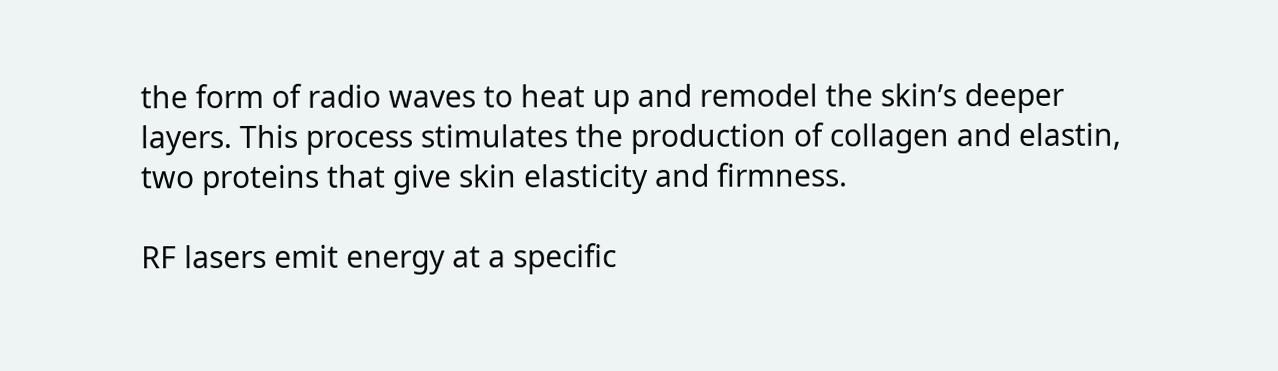the form of radio waves to heat up and remodel the skin’s deeper layers. This process stimulates the production of collagen and elastin, two proteins that give skin elasticity and firmness.

RF lasers emit energy at a specific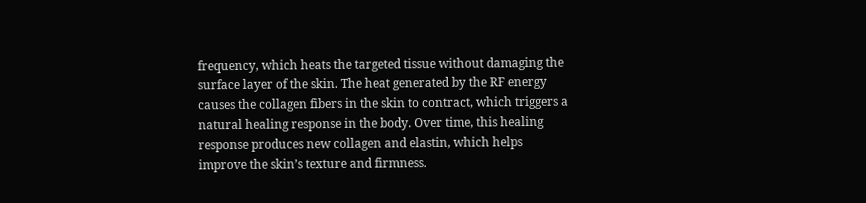frequency, which heats the targeted tissue without damaging the surface layer of the skin. The heat generated by the RF energy causes the collagen fibers in the skin to contract, which triggers a natural healing response in the body. Over time, this healing response produces new collagen and elastin, which helps improve the skin’s texture and firmness.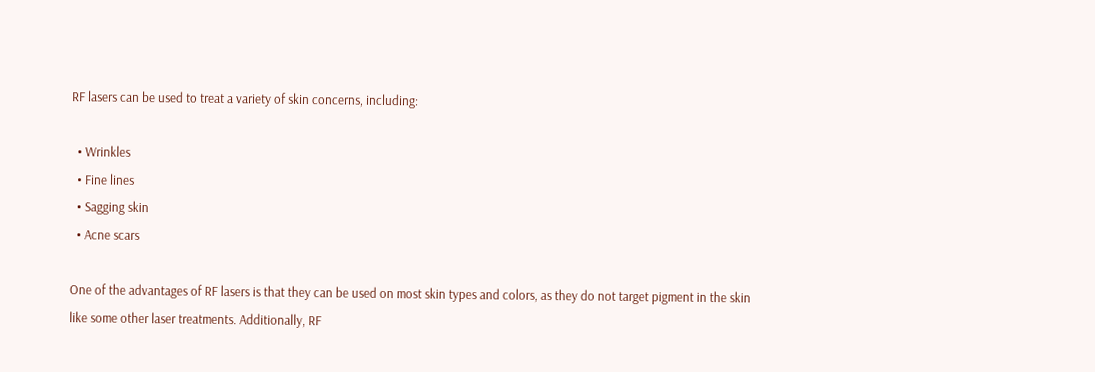RF lasers can be used to treat a variety of skin concerns, including:

  • Wrinkles
  • Fine lines
  • Sagging skin
  • Acne scars

One of the advantages of RF lasers is that they can be used on most skin types and colors, as they do not target pigment in the skin like some other laser treatments. Additionally, RF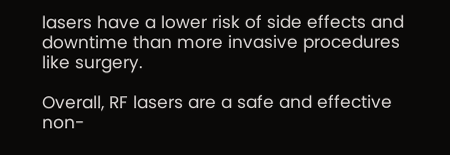lasers have a lower risk of side effects and downtime than more invasive procedures like surgery.

Overall, RF lasers are a safe and effective non-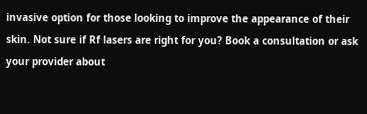invasive option for those looking to improve the appearance of their skin. Not sure if Rf lasers are right for you? Book a consultation or ask your provider about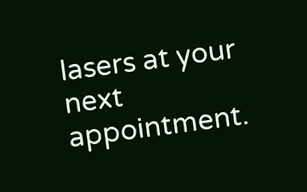lasers at your next appointment.